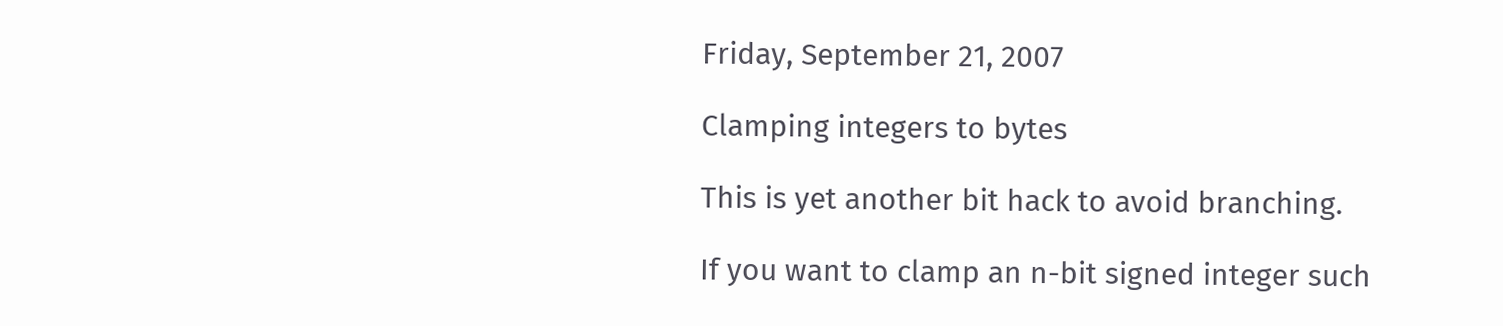Friday, September 21, 2007

Clamping integers to bytes

This is yet another bit hack to avoid branching.

If you want to clamp an n-bit signed integer such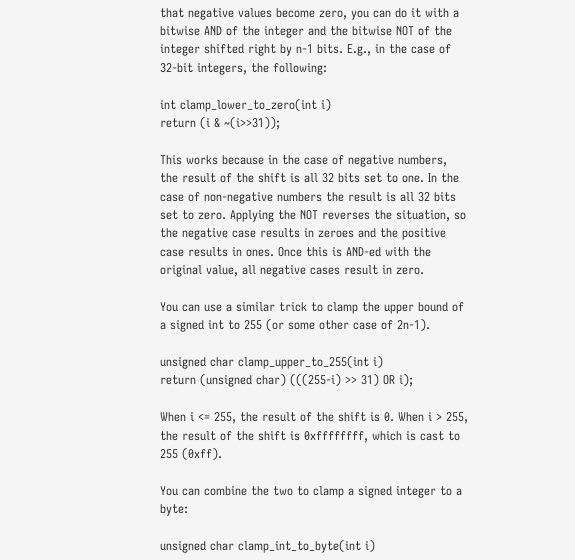that negative values become zero, you can do it with a bitwise AND of the integer and the bitwise NOT of the integer shifted right by n-1 bits. E.g., in the case of 32-bit integers, the following:

int clamp_lower_to_zero(int i)
return (i & ~(i>>31));

This works because in the case of negative numbers, the result of the shift is all 32 bits set to one. In the case of non-negative numbers the result is all 32 bits set to zero. Applying the NOT reverses the situation, so the negative case results in zeroes and the positive case results in ones. Once this is AND-ed with the original value, all negative cases result in zero.

You can use a similar trick to clamp the upper bound of a signed int to 255 (or some other case of 2n-1).

unsigned char clamp_upper_to_255(int i)
return (unsigned char) (((255-i) >> 31) OR i);

When i <= 255, the result of the shift is 0. When i > 255, the result of the shift is 0xffffffff, which is cast to 255 (0xff).

You can combine the two to clamp a signed integer to a byte:

unsigned char clamp_int_to_byte(int i)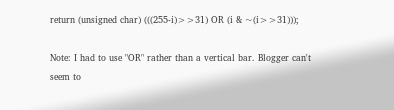return (unsigned char) (((255-i)>>31) OR (i & ~(i>>31)));

Note: I had to use "OR" rather than a vertical bar. Blogger can't seem to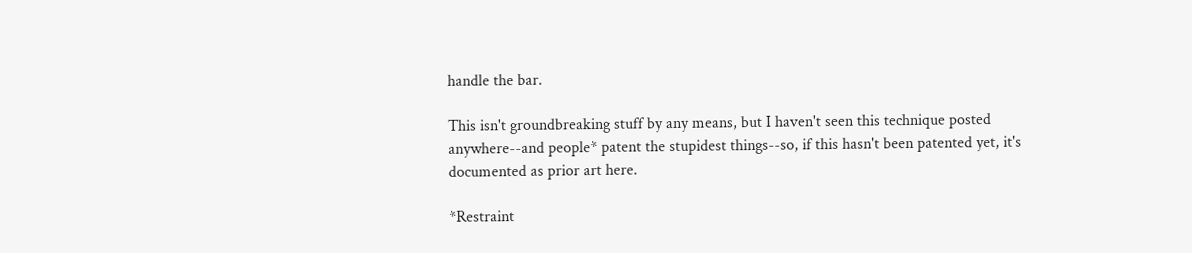handle the bar.

This isn't groundbreaking stuff by any means, but I haven't seen this technique posted anywhere--and people* patent the stupidest things--so, if this hasn't been patented yet, it's documented as prior art here.

*Restraint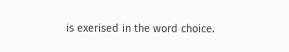is exerised in the word choice.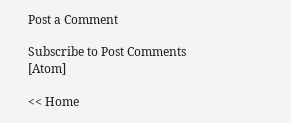Post a Comment

Subscribe to Post Comments [Atom]

<< Home